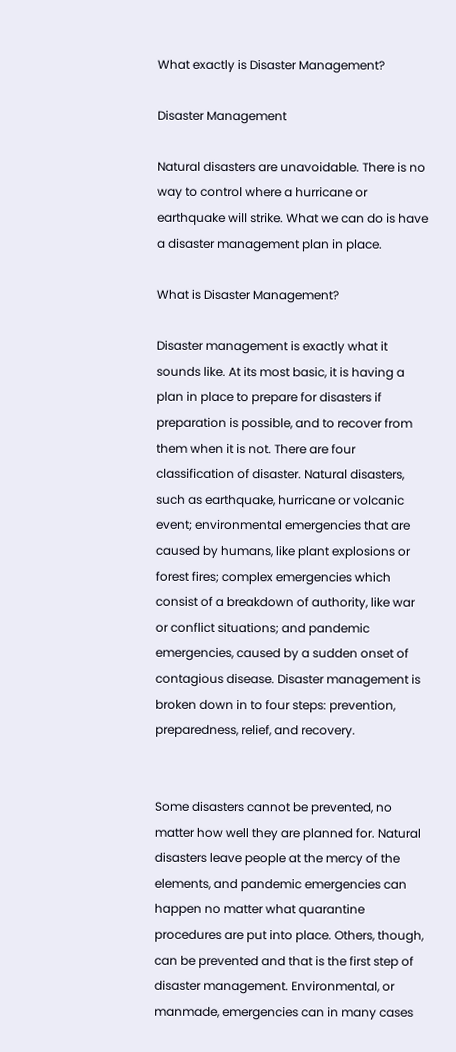What exactly is Disaster Management?

Disaster Management

Natural disasters are unavoidable. There is no way to control where a hurricane or earthquake will strike. What we can do is have a disaster management plan in place.

What is Disaster Management?

Disaster management is exactly what it sounds like. At its most basic, it is having a plan in place to prepare for disasters if preparation is possible, and to recover from them when it is not. There are four classification of disaster. Natural disasters, such as earthquake, hurricane or volcanic event; environmental emergencies that are caused by humans, like plant explosions or forest fires; complex emergencies which consist of a breakdown of authority, like war or conflict situations; and pandemic emergencies, caused by a sudden onset of contagious disease. Disaster management is broken down in to four steps: prevention, preparedness, relief, and recovery.


Some disasters cannot be prevented, no matter how well they are planned for. Natural disasters leave people at the mercy of the elements, and pandemic emergencies can happen no matter what quarantine procedures are put into place. Others, though, can be prevented and that is the first step of disaster management. Environmental, or manmade, emergencies can in many cases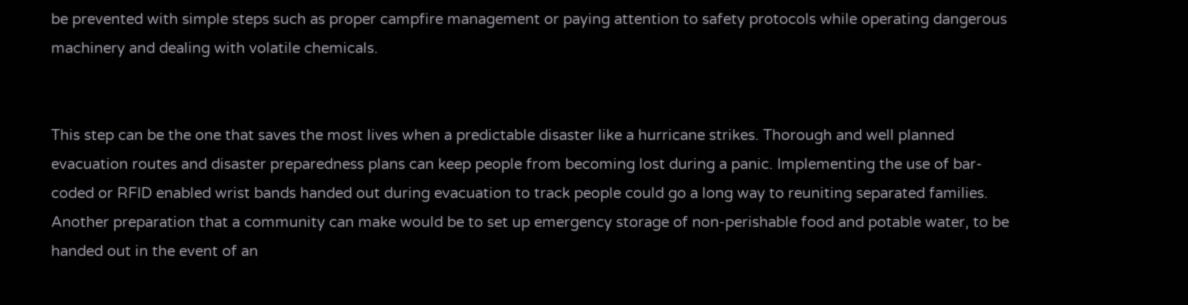be prevented with simple steps such as proper campfire management or paying attention to safety protocols while operating dangerous machinery and dealing with volatile chemicals.


This step can be the one that saves the most lives when a predictable disaster like a hurricane strikes. Thorough and well planned evacuation routes and disaster preparedness plans can keep people from becoming lost during a panic. Implementing the use of bar-coded or RFID enabled wrist bands handed out during evacuation to track people could go a long way to reuniting separated families. Another preparation that a community can make would be to set up emergency storage of non-perishable food and potable water, to be handed out in the event of an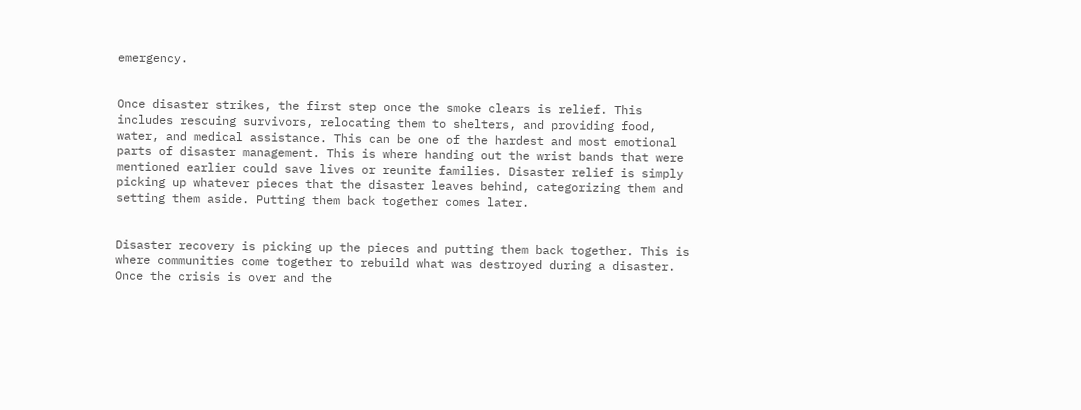emergency.


Once disaster strikes, the first step once the smoke clears is relief. This includes rescuing survivors, relocating them to shelters, and providing food, water, and medical assistance. This can be one of the hardest and most emotional parts of disaster management. This is where handing out the wrist bands that were mentioned earlier could save lives or reunite families. Disaster relief is simply picking up whatever pieces that the disaster leaves behind, categorizing them and setting them aside. Putting them back together comes later.


Disaster recovery is picking up the pieces and putting them back together. This is where communities come together to rebuild what was destroyed during a disaster. Once the crisis is over and the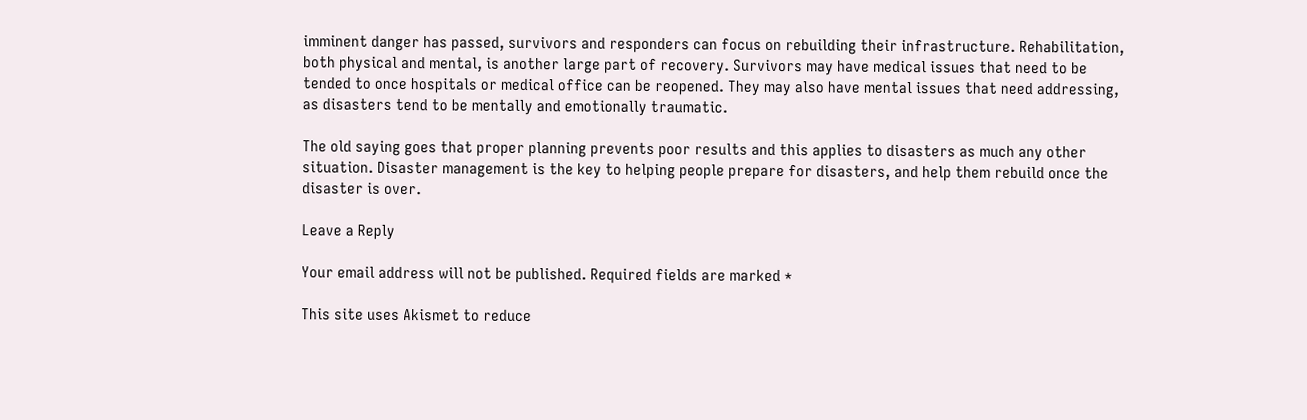imminent danger has passed, survivors and responders can focus on rebuilding their infrastructure. Rehabilitation, both physical and mental, is another large part of recovery. Survivors may have medical issues that need to be tended to once hospitals or medical office can be reopened. They may also have mental issues that need addressing, as disasters tend to be mentally and emotionally traumatic.

The old saying goes that proper planning prevents poor results and this applies to disasters as much any other situation. Disaster management is the key to helping people prepare for disasters, and help them rebuild once the disaster is over.

Leave a Reply

Your email address will not be published. Required fields are marked *

This site uses Akismet to reduce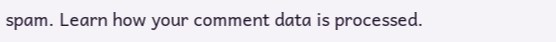spam. Learn how your comment data is processed.